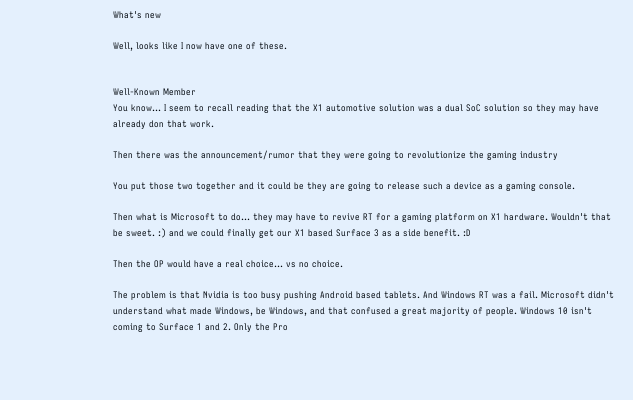What's new

Well, looks like I now have one of these.


Well-Known Member
You know... I seem to recall reading that the X1 automotive solution was a dual SoC solution so they may have already don that work.

Then there was the announcement/rumor that they were going to revolutionize the gaming industry

You put those two together and it could be they are going to release such a device as a gaming console.

Then what is Microsoft to do... they may have to revive RT for a gaming platform on X1 hardware. Wouldn't that be sweet. :) and we could finally get our X1 based Surface 3 as a side benefit. :D

Then the OP would have a real choice... vs no choice.

The problem is that Nvidia is too busy pushing Android based tablets. And Windows RT was a fail. Microsoft didn't understand what made Windows, be Windows, and that confused a great majority of people. Windows 10 isn't coming to Surface 1 and 2. Only the Pro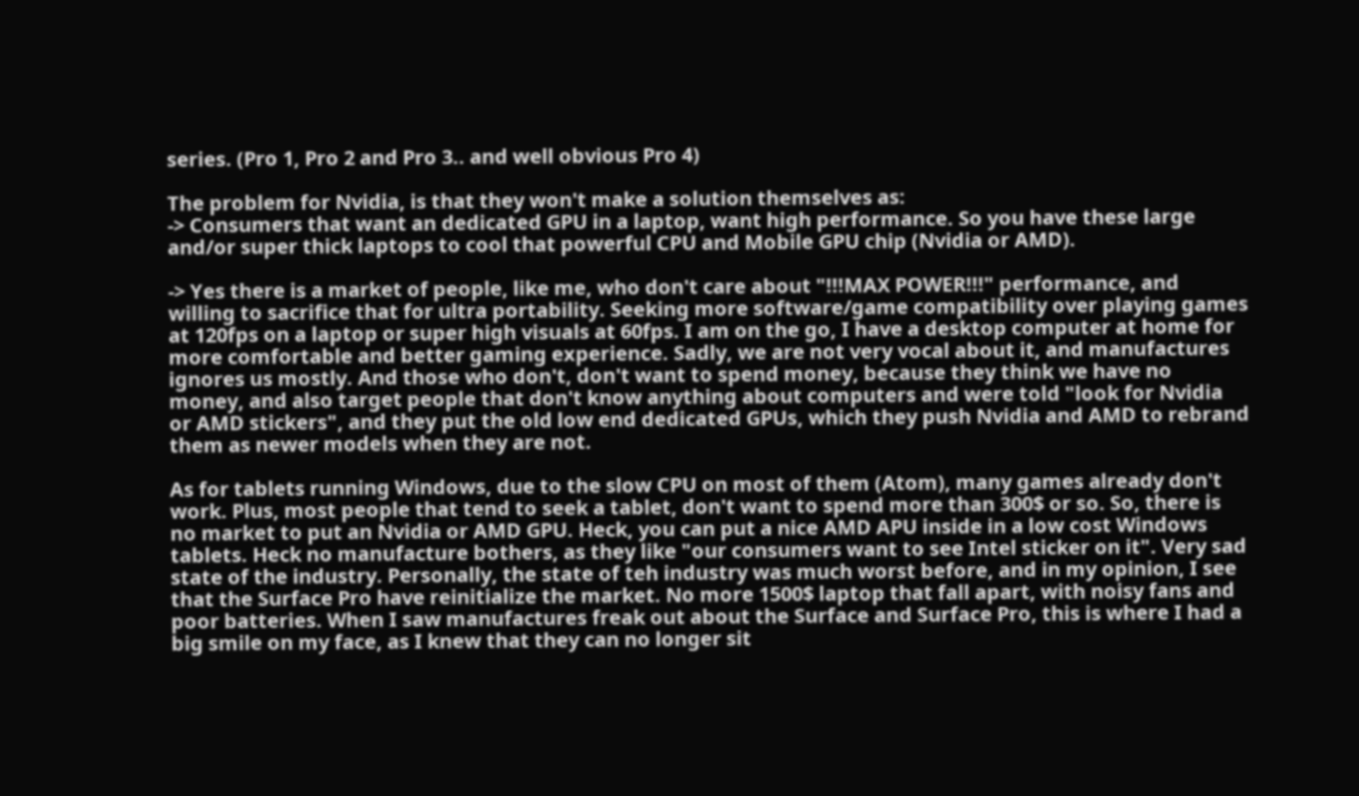series. (Pro 1, Pro 2 and Pro 3.. and well obvious Pro 4)

The problem for Nvidia, is that they won't make a solution themselves as:
-> Consumers that want an dedicated GPU in a laptop, want high performance. So you have these large and/or super thick laptops to cool that powerful CPU and Mobile GPU chip (Nvidia or AMD).

-> Yes there is a market of people, like me, who don't care about "!!!MAX POWER!!!" performance, and willing to sacrifice that for ultra portability. Seeking more software/game compatibility over playing games at 120fps on a laptop or super high visuals at 60fps. I am on the go, I have a desktop computer at home for more comfortable and better gaming experience. Sadly, we are not very vocal about it, and manufactures ignores us mostly. And those who don't, don't want to spend money, because they think we have no money, and also target people that don't know anything about computers and were told "look for Nvidia or AMD stickers", and they put the old low end dedicated GPUs, which they push Nvidia and AMD to rebrand them as newer models when they are not.

As for tablets running Windows, due to the slow CPU on most of them (Atom), many games already don't work. Plus, most people that tend to seek a tablet, don't want to spend more than 300$ or so. So, there is no market to put an Nvidia or AMD GPU. Heck, you can put a nice AMD APU inside in a low cost Windows tablets. Heck no manufacture bothers, as they like "our consumers want to see Intel sticker on it". Very sad state of the industry. Personally, the state of teh industry was much worst before, and in my opinion, I see that the Surface Pro have reinitialize the market. No more 1500$ laptop that fall apart, with noisy fans and poor batteries. When I saw manufactures freak out about the Surface and Surface Pro, this is where I had a big smile on my face, as I knew that they can no longer sit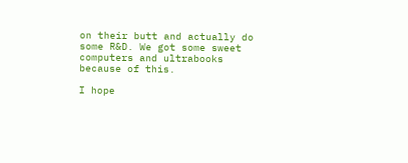on their butt and actually do some R&D. We got some sweet computers and ultrabooks because of this.

I hope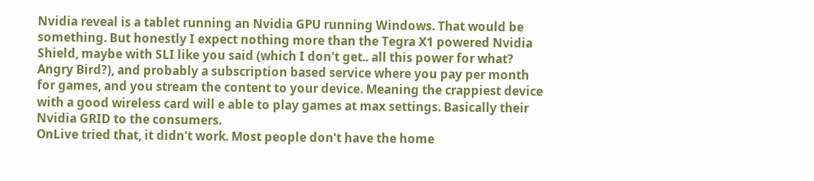Nvidia reveal is a tablet running an Nvidia GPU running Windows. That would be something. But honestly I expect nothing more than the Tegra X1 powered Nvidia Shield, maybe with SLI like you said (which I don't get.. all this power for what? Angry Bird?), and probably a subscription based service where you pay per month for games, and you stream the content to your device. Meaning the crappiest device with a good wireless card will e able to play games at max settings. Basically their Nvidia GRID to the consumers.
OnLive tried that, it didn't work. Most people don't have the home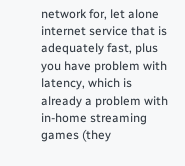network for, let alone internet service that is adequately fast, plus you have problem with latency, which is already a problem with in-home streaming games (they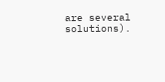are several solutions).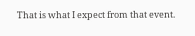That is what I expect from that event.